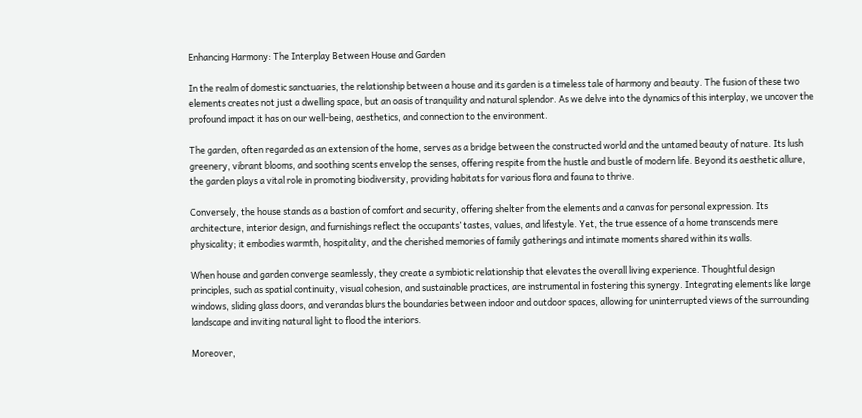Enhancing Harmony: The Interplay Between House and Garden

In the realm of domestic sanctuaries, the relationship between a house and its garden is a timeless tale of harmony and beauty. The fusion of these two elements creates not just a dwelling space, but an oasis of tranquility and natural splendor. As we delve into the dynamics of this interplay, we uncover the profound impact it has on our well-being, aesthetics, and connection to the environment.

The garden, often regarded as an extension of the home, serves as a bridge between the constructed world and the untamed beauty of nature. Its lush greenery, vibrant blooms, and soothing scents envelop the senses, offering respite from the hustle and bustle of modern life. Beyond its aesthetic allure, the garden plays a vital role in promoting biodiversity, providing habitats for various flora and fauna to thrive.

Conversely, the house stands as a bastion of comfort and security, offering shelter from the elements and a canvas for personal expression. Its architecture, interior design, and furnishings reflect the occupants’ tastes, values, and lifestyle. Yet, the true essence of a home transcends mere physicality; it embodies warmth, hospitality, and the cherished memories of family gatherings and intimate moments shared within its walls.

When house and garden converge seamlessly, they create a symbiotic relationship that elevates the overall living experience. Thoughtful design principles, such as spatial continuity, visual cohesion, and sustainable practices, are instrumental in fostering this synergy. Integrating elements like large windows, sliding glass doors, and verandas blurs the boundaries between indoor and outdoor spaces, allowing for uninterrupted views of the surrounding landscape and inviting natural light to flood the interiors.

Moreover,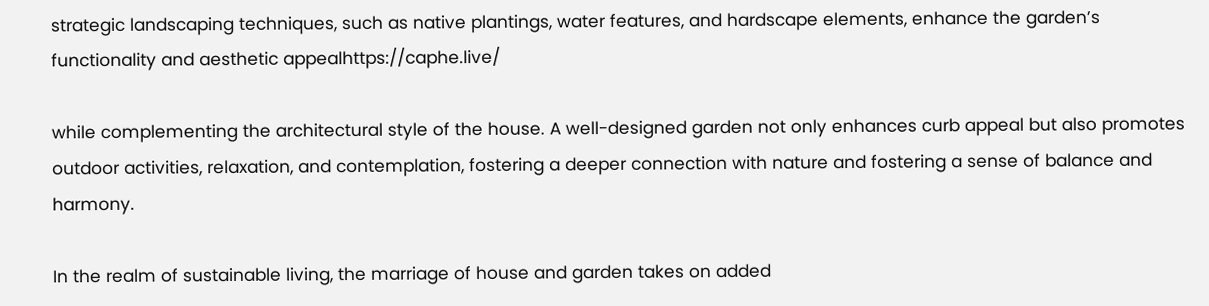strategic landscaping techniques, such as native plantings, water features, and hardscape elements, enhance the garden’s functionality and aesthetic appealhttps://caphe.live/

while complementing the architectural style of the house. A well-designed garden not only enhances curb appeal but also promotes outdoor activities, relaxation, and contemplation, fostering a deeper connection with nature and fostering a sense of balance and harmony.

In the realm of sustainable living, the marriage of house and garden takes on added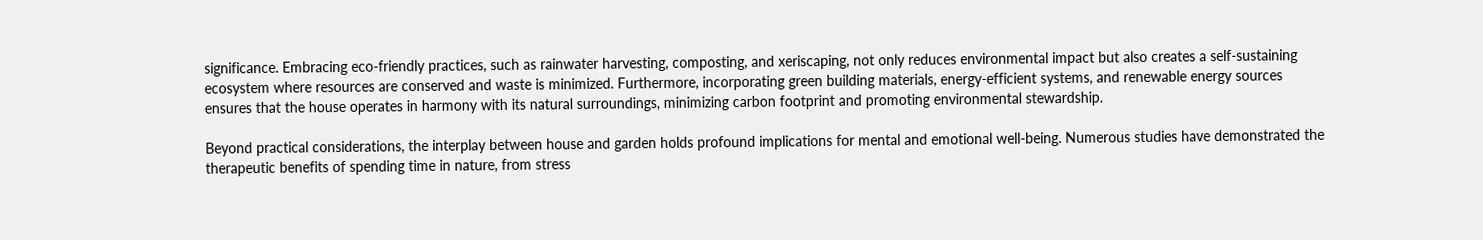significance. Embracing eco-friendly practices, such as rainwater harvesting, composting, and xeriscaping, not only reduces environmental impact but also creates a self-sustaining ecosystem where resources are conserved and waste is minimized. Furthermore, incorporating green building materials, energy-efficient systems, and renewable energy sources ensures that the house operates in harmony with its natural surroundings, minimizing carbon footprint and promoting environmental stewardship.

Beyond practical considerations, the interplay between house and garden holds profound implications for mental and emotional well-being. Numerous studies have demonstrated the therapeutic benefits of spending time in nature, from stress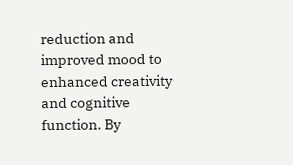reduction and improved mood to enhanced creativity and cognitive function. By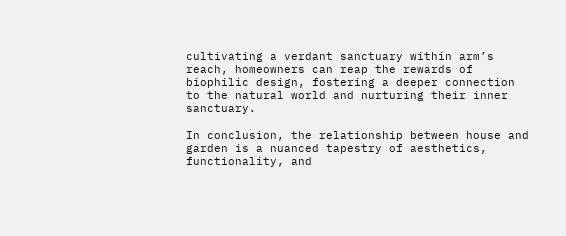cultivating a verdant sanctuary within arm’s reach, homeowners can reap the rewards of biophilic design, fostering a deeper connection to the natural world and nurturing their inner sanctuary.

In conclusion, the relationship between house and garden is a nuanced tapestry of aesthetics, functionality, and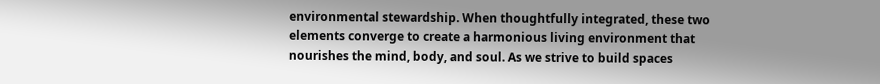environmental stewardship. When thoughtfully integrated, these two elements converge to create a harmonious living environment that nourishes the mind, body, and soul. As we strive to build spaces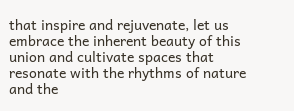that inspire and rejuvenate, let us embrace the inherent beauty of this union and cultivate spaces that resonate with the rhythms of nature and the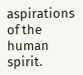aspirations of the human spirit.